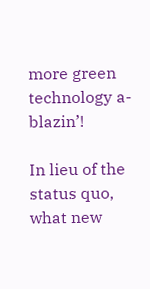more green technology a-blazin’!

In lieu of the status quo, what new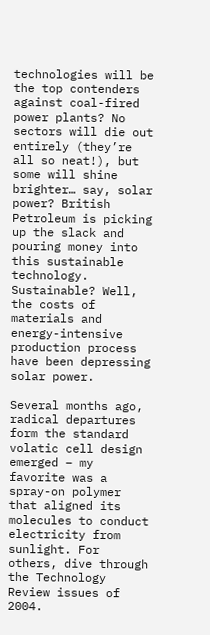technologies will be the top contenders against coal-fired power plants? No sectors will die out entirely (they’re all so neat!), but some will shine brighter… say, solar power? British Petroleum is picking up the slack and pouring money into this sustainable technology. Sustainable? Well, the costs of materials and energy-intensive production process have been depressing solar power.

Several months ago, radical departures form the standard volatic cell design emerged – my favorite was a spray-on polymer that aligned its molecules to conduct electricity from sunlight. For others, dive through the Technology Review issues of 2004.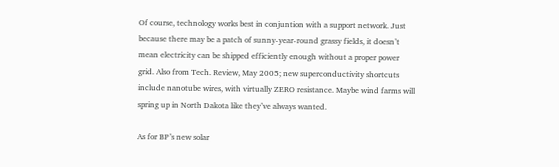Of course, technology works best in conjuntion with a support network. Just because there may be a patch of sunny-year-round grassy fields, it doesn’t mean electricity can be shipped efficiently enough without a proper power grid. Also from Tech. Review, May 2005; new superconductivity shortcuts include nanotube wires, with virtually ZERO resistance. Maybe wind farms will spring up in North Dakota like they’ve always wanted.

As for BP’s new solar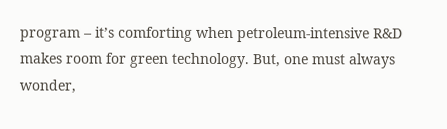program – it’s comforting when petroleum-intensive R&D makes room for green technology. But, one must always wonder,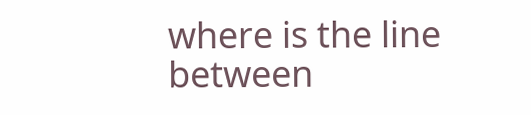where is the line between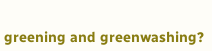greening and greenwashing?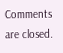Comments are closed.